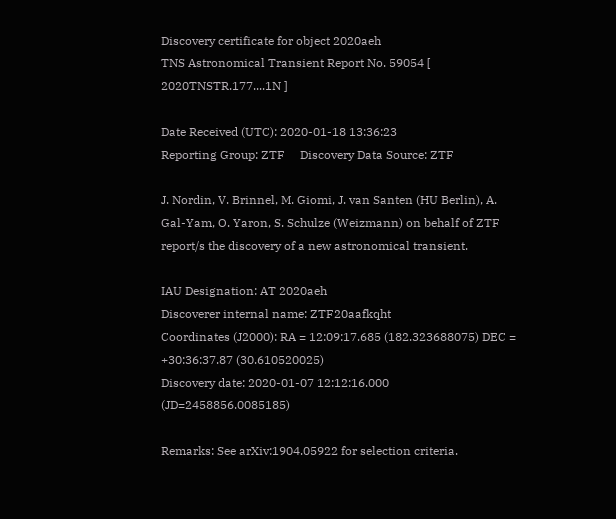Discovery certificate for object 2020aeh
TNS Astronomical Transient Report No. 59054 [ 2020TNSTR.177....1N ]

Date Received (UTC): 2020-01-18 13:36:23
Reporting Group: ZTF     Discovery Data Source: ZTF

J. Nordin, V. Brinnel, M. Giomi, J. van Santen (HU Berlin), A. Gal-Yam, O. Yaron, S. Schulze (Weizmann) on behalf of ZTF report/s the discovery of a new astronomical transient.

IAU Designation: AT 2020aeh
Discoverer internal name: ZTF20aafkqht
Coordinates (J2000): RA = 12:09:17.685 (182.323688075) DEC = +30:36:37.87 (30.610520025)
Discovery date: 2020-01-07 12:12:16.000 (JD=2458856.0085185)

Remarks: See arXiv:1904.05922 for selection criteria.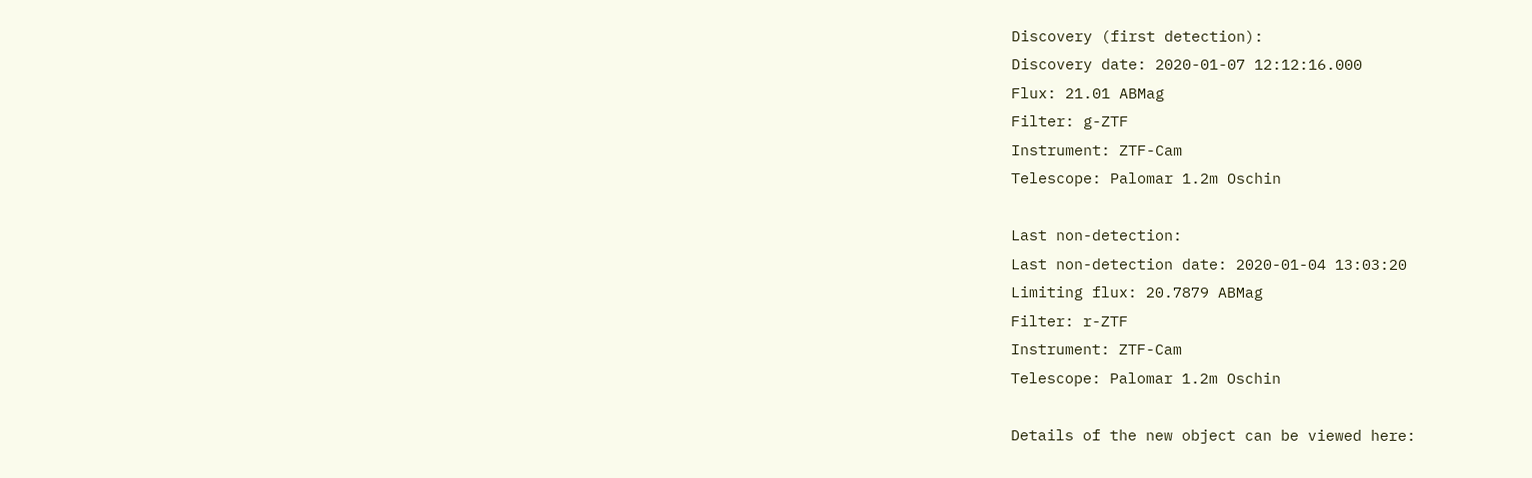Discovery (first detection):
Discovery date: 2020-01-07 12:12:16.000
Flux: 21.01 ABMag
Filter: g-ZTF
Instrument: ZTF-Cam
Telescope: Palomar 1.2m Oschin

Last non-detection:
Last non-detection date: 2020-01-04 13:03:20
Limiting flux: 20.7879 ABMag
Filter: r-ZTF
Instrument: ZTF-Cam
Telescope: Palomar 1.2m Oschin

Details of the new object can be viewed here: